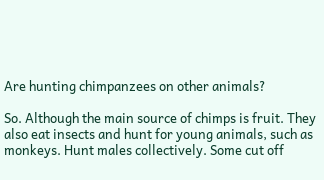Are hunting chimpanzees on other animals?

So. Although the main source of chimps is fruit. They also eat insects and hunt for young animals, such as monkeys. Hunt males collectively. Some cut off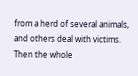from a herd of several animals, and others deal with victims. Then the whole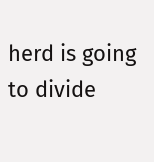herd is going to divide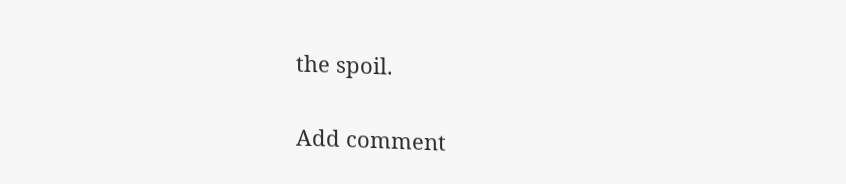the spoil.

Add comment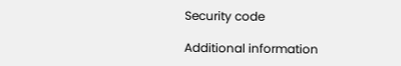Security code

Additional information